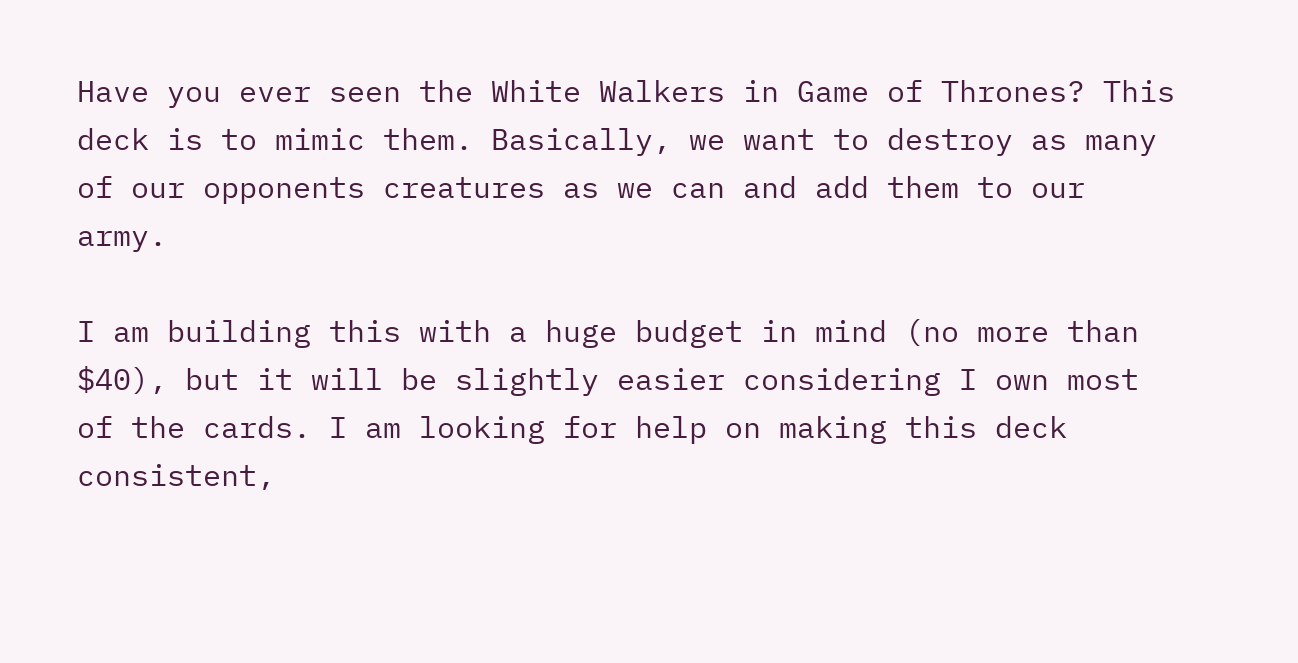Have you ever seen the White Walkers in Game of Thrones? This deck is to mimic them. Basically, we want to destroy as many of our opponents creatures as we can and add them to our army.

I am building this with a huge budget in mind (no more than $40), but it will be slightly easier considering I own most of the cards. I am looking for help on making this deck consistent,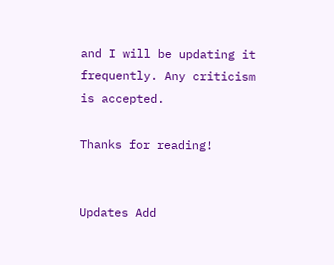and I will be updating it frequently. Any criticism is accepted.

Thanks for reading!


Updates Add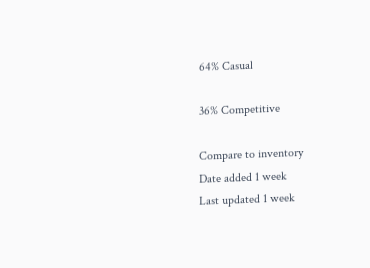64% Casual

36% Competitive

Compare to inventory
Date added 1 week
Last updated 1 week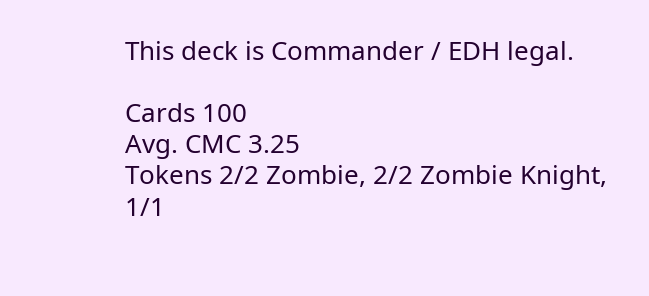This deck is Commander / EDH legal.

Cards 100
Avg. CMC 3.25
Tokens 2/2 Zombie, 2/2 Zombie Knight, 1/1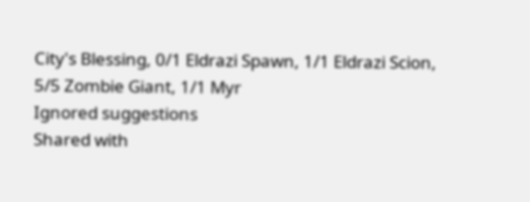City's Blessing, 0/1 Eldrazi Spawn, 1/1 Eldrazi Scion, 5/5 Zombie Giant, 1/1 Myr
Ignored suggestions
Shared with